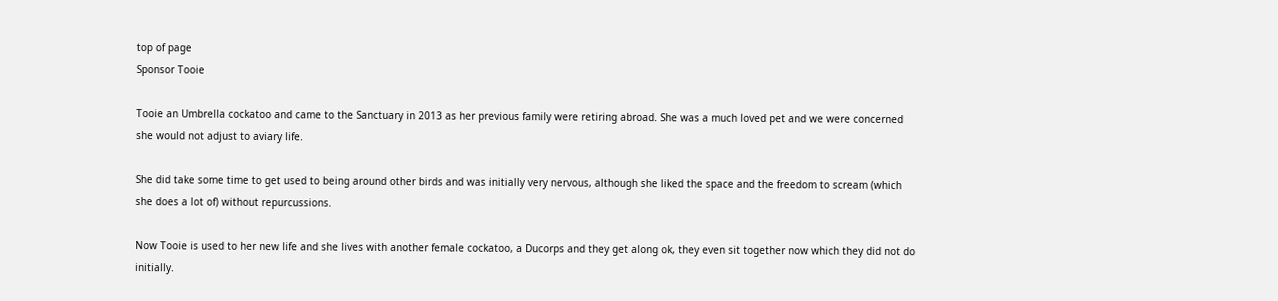top of page
Sponsor Tooie

Tooie an Umbrella cockatoo and came to the Sanctuary in 2013 as her previous family were retiring abroad. She was a much loved pet and we were concerned she would not adjust to aviary life.

She did take some time to get used to being around other birds and was initially very nervous, although she liked the space and the freedom to scream (which she does a lot of) without repurcussions.

Now Tooie is used to her new life and she lives with another female cockatoo, a Ducorps and they get along ok, they even sit together now which they did not do initially.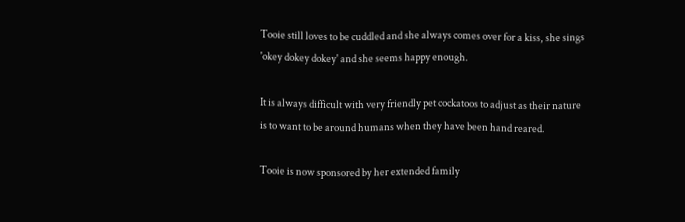Tooie still loves to be cuddled and she always comes over for a kiss, she sings 'okey dokey dokey' and she seems happy enough.

It is always difficult with very friendly pet cockatoos to adjust as their nature is to want to be around humans when they have been hand reared.

Tooie is now sponsored by her extended family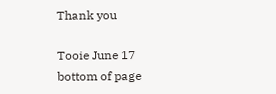Thank you

Tooie June 17
bottom of page